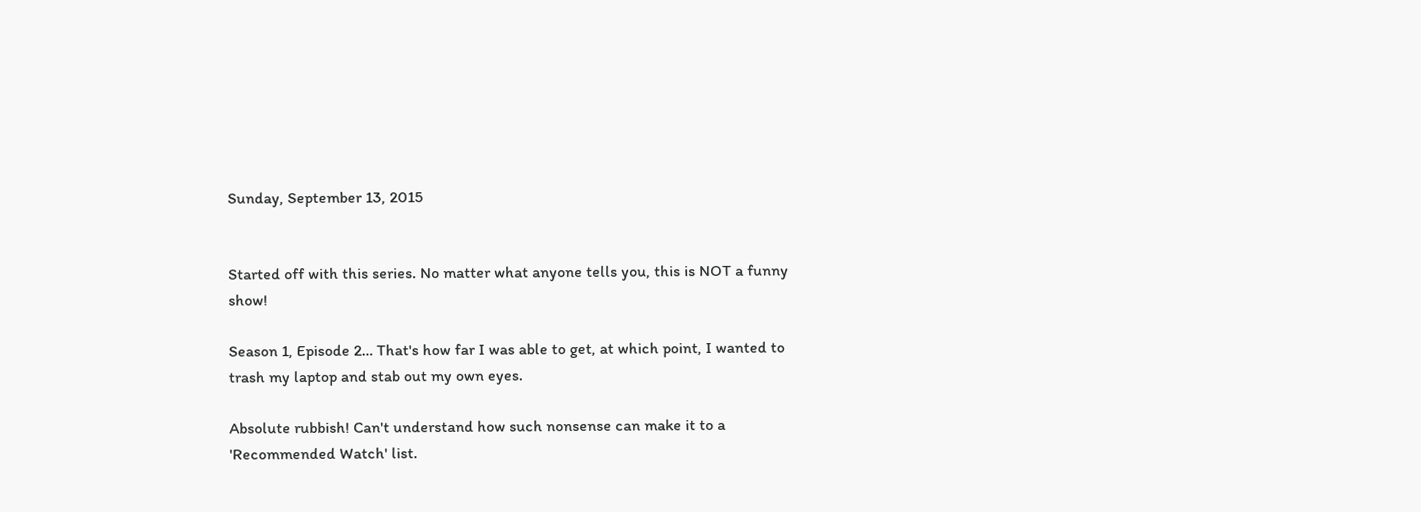Sunday, September 13, 2015


Started off with this series. No matter what anyone tells you, this is NOT a funny show!

Season 1, Episode 2… That's how far I was able to get, at which point, I wanted to trash my laptop and stab out my own eyes.

Absolute rubbish! Can't understand how such nonsense can make it to a 'Recommended Watch' list.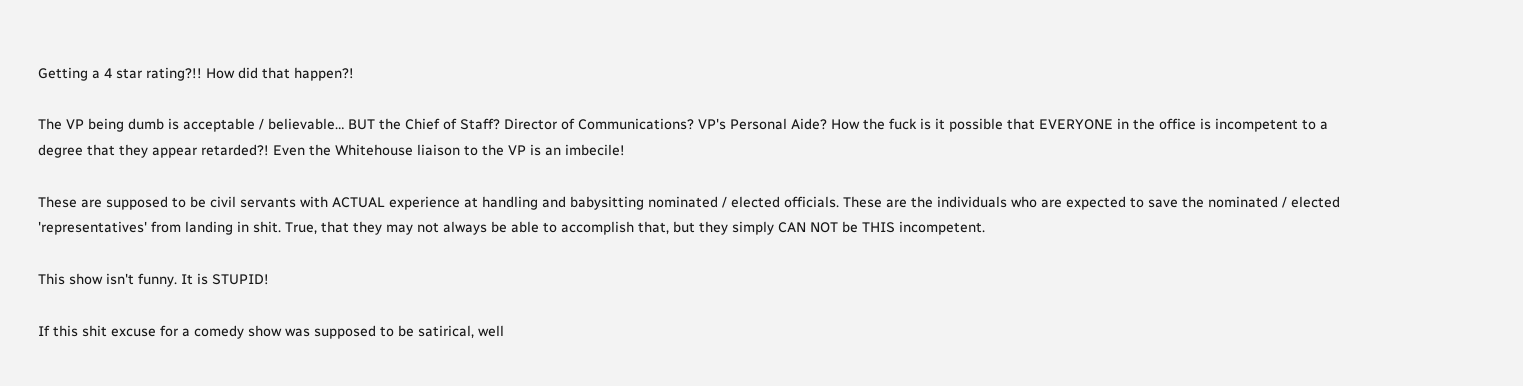Getting a 4 star rating?!! How did that happen?!

The VP being dumb is acceptable / believable… BUT the Chief of Staff? Director of Communications? VP's Personal Aide? How the fuck is it possible that EVERYONE in the office is incompetent to a degree that they appear retarded?! Even the Whitehouse liaison to the VP is an imbecile!

These are supposed to be civil servants with ACTUAL experience at handling and babysitting nominated / elected officials. These are the individuals who are expected to save the nominated / elected 'representatives' from landing in shit. True, that they may not always be able to accomplish that, but they simply CAN NOT be THIS incompetent.

This show isn't funny. It is STUPID!

If this shit excuse for a comedy show was supposed to be satirical, well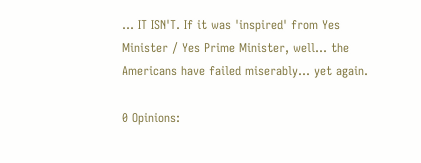… IT ISN'T. If it was 'inspired' from Yes Minister / Yes Prime Minister, well… the Americans have failed miserably… yet again.

0 Opinions: